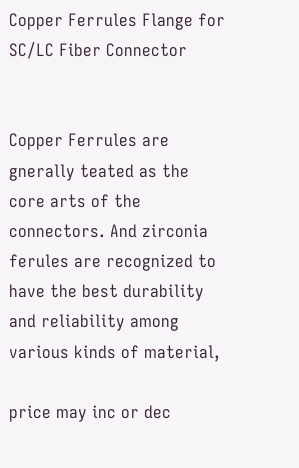Copper Ferrules Flange for SC/LC Fiber Connector


Copper Ferrules are gnerally teated as the core arts of the connectors. And zirconia ferules are recognized to have the best durability  and reliability among various kinds of material,

price may inc or dec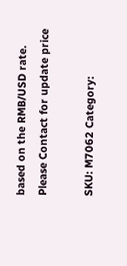based on the RMB/USD rate.
Please Contact for update price

SKU: M7062 Category: